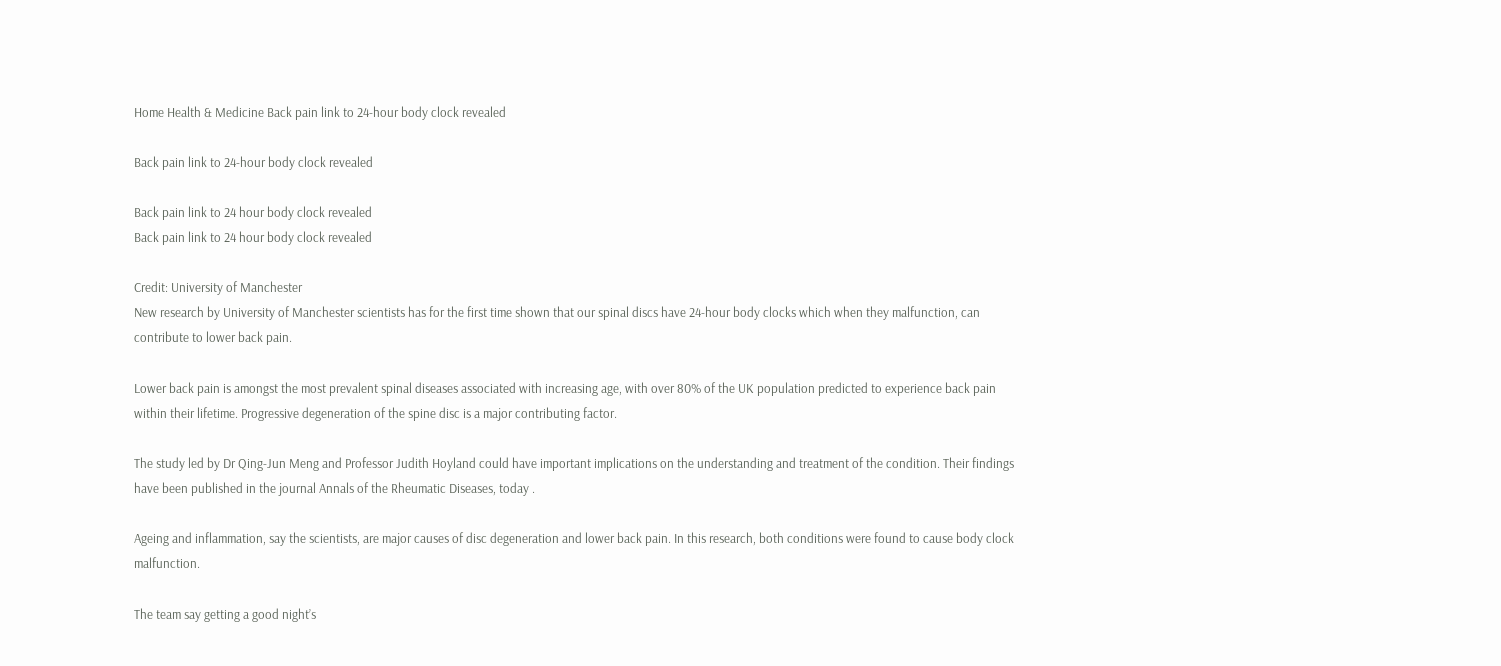Home Health & Medicine Back pain link to 24-hour body clock revealed

Back pain link to 24-hour body clock revealed

Back pain link to 24 hour body clock revealed
Back pain link to 24 hour body clock revealed

Credit: University of Manchester
New research by University of Manchester scientists has for the first time shown that our spinal discs have 24-hour body clocks which when they malfunction, can contribute to lower back pain.

Lower back pain is amongst the most prevalent spinal diseases associated with increasing age, with over 80% of the UK population predicted to experience back pain within their lifetime. Progressive degeneration of the spine disc is a major contributing factor.

The study led by Dr Qing-Jun Meng and Professor Judith Hoyland could have important implications on the understanding and treatment of the condition. Their findings have been published in the journal Annals of the Rheumatic Diseases, today .

Ageing and inflammation, say the scientists, are major causes of disc degeneration and lower back pain. In this research, both conditions were found to cause body clock malfunction.

The team say getting a good night’s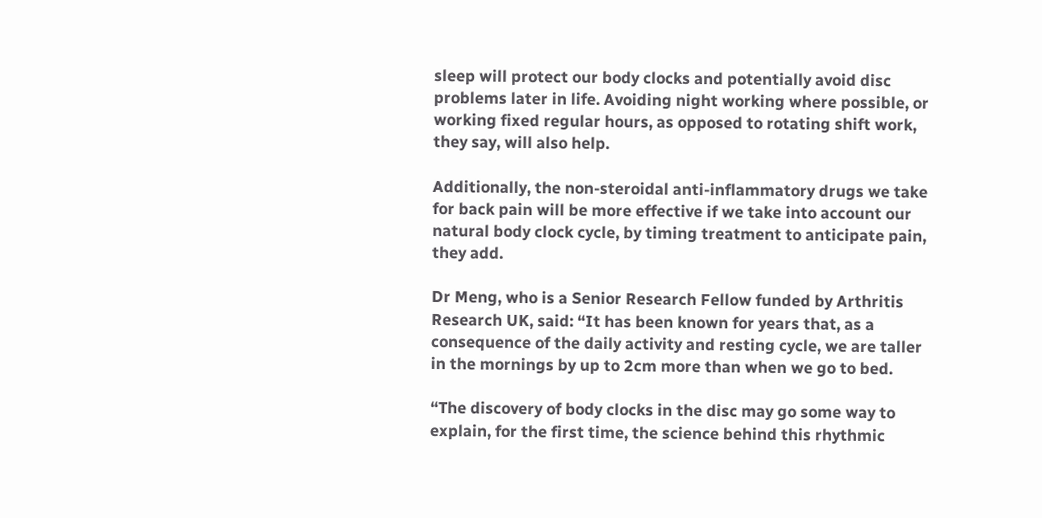sleep will protect our body clocks and potentially avoid disc problems later in life. Avoiding night working where possible, or working fixed regular hours, as opposed to rotating shift work, they say, will also help.

Additionally, the non-steroidal anti-inflammatory drugs we take for back pain will be more effective if we take into account our natural body clock cycle, by timing treatment to anticipate pain, they add.

Dr Meng, who is a Senior Research Fellow funded by Arthritis Research UK, said: “It has been known for years that, as a consequence of the daily activity and resting cycle, we are taller in the mornings by up to 2cm more than when we go to bed.

“The discovery of body clocks in the disc may go some way to explain, for the first time, the science behind this rhythmic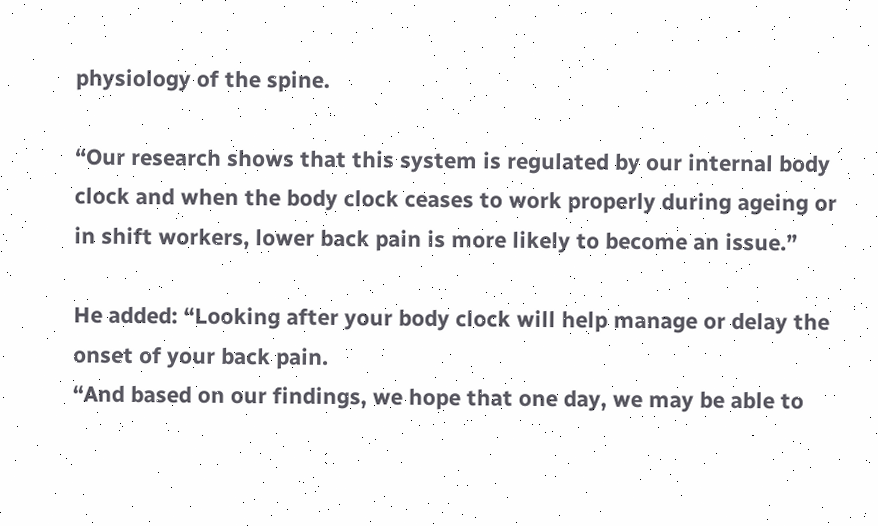physiology of the spine.

“Our research shows that this system is regulated by our internal body clock and when the body clock ceases to work properly during ageing or in shift workers, lower back pain is more likely to become an issue.”

He added: “Looking after your body clock will help manage or delay the onset of your back pain.
“And based on our findings, we hope that one day, we may be able to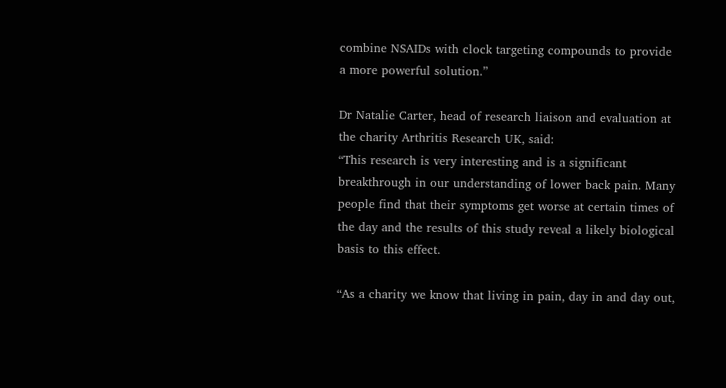combine NSAIDs with clock targeting compounds to provide a more powerful solution.”

Dr Natalie Carter, head of research liaison and evaluation at the charity Arthritis Research UK, said:
“This research is very interesting and is a significant breakthrough in our understanding of lower back pain. Many people find that their symptoms get worse at certain times of the day and the results of this study reveal a likely biological basis to this effect.

“As a charity we know that living in pain, day in and day out,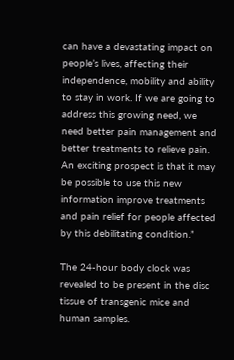can have a devastating impact on people’s lives, affecting their independence, mobility and ability to stay in work. If we are going to address this growing need, we need better pain management and better treatments to relieve pain. An exciting prospect is that it may be possible to use this new information improve treatments and pain relief for people affected by this debilitating condition.”

The 24-hour body clock was revealed to be present in the disc tissue of transgenic mice and human samples.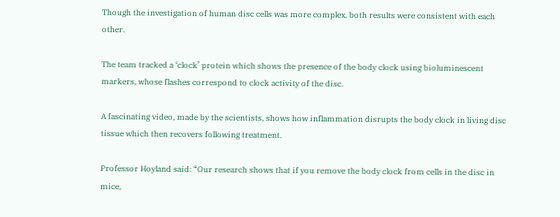Though the investigation of human disc cells was more complex, both results were consistent with each other.

The team tracked a ‘clock’ protein which shows the presence of the body clock using bioluminescent markers, whose flashes correspond to clock activity of the disc.

A fascinating video, made by the scientists, shows how inflammation disrupts the body clock in living disc tissue which then recovers following treatment.

Professor Hoyland said: “Our research shows that if you remove the body clock from cells in the disc in mice,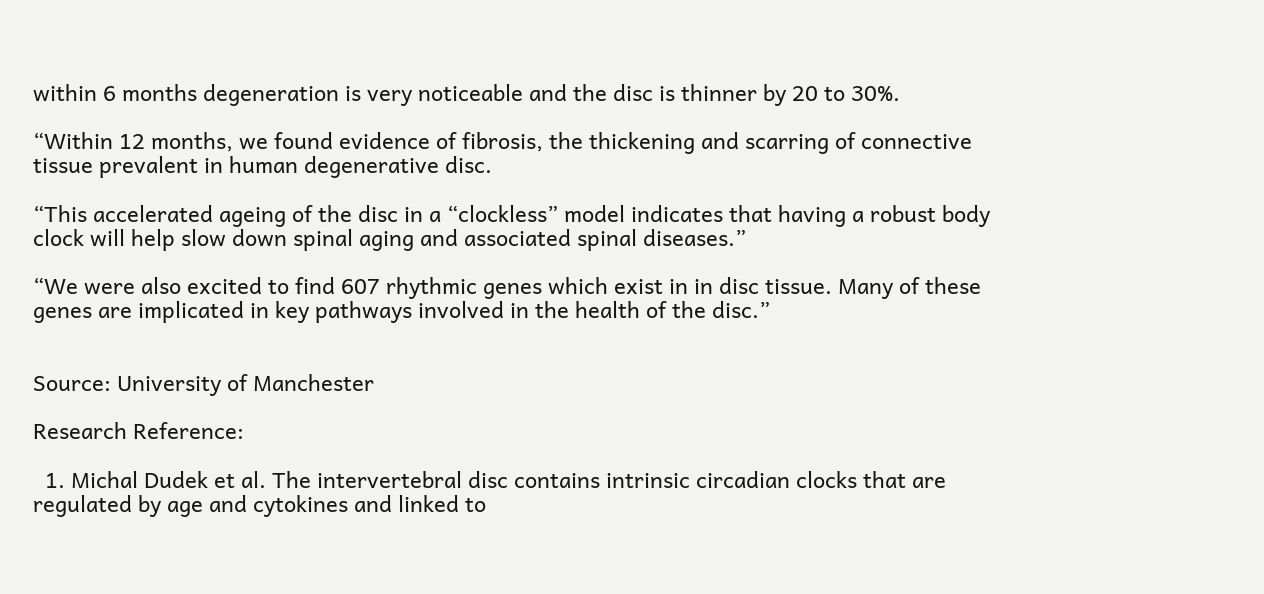within 6 months degeneration is very noticeable and the disc is thinner by 20 to 30%.

“Within 12 months, we found evidence of fibrosis, the thickening and scarring of connective tissue prevalent in human degenerative disc.

“This accelerated ageing of the disc in a “clockless” model indicates that having a robust body clock will help slow down spinal aging and associated spinal diseases.”

“We were also excited to find 607 rhythmic genes which exist in in disc tissue. Many of these genes are implicated in key pathways involved in the health of the disc.”


Source: University of Manchester

Research Reference:

  1. Michal Dudek et al. The intervertebral disc contains intrinsic circadian clocks that are regulated by age and cytokines and linked to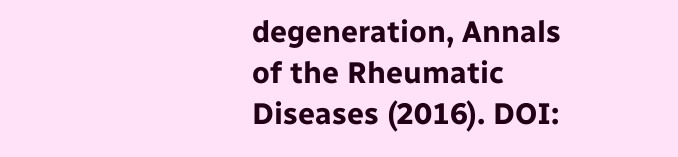degeneration, Annals of the Rheumatic Diseases (2016). DOI: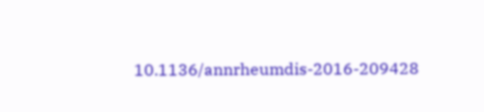10.1136/annrheumdis-2016-209428